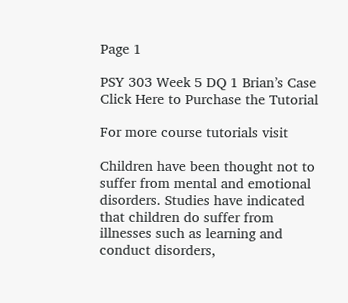Page 1

PSY 303 Week 5 DQ 1 Brian’s Case Click Here to Purchase the Tutorial

For more course tutorials visit

Children have been thought not to suffer from mental and emotional disorders. Studies have indicated that children do suffer from illnesses such as learning and conduct disorders,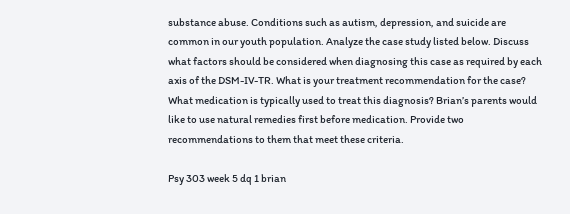substance abuse. Conditions such as autism, depression, and suicide are common in our youth population. Analyze the case study listed below. Discuss what factors should be considered when diagnosing this case as required by each axis of the DSM-IV-TR. What is your treatment recommendation for the case? What medication is typically used to treat this diagnosis? Brian’s parents would like to use natural remedies first before medication. Provide two recommendations to them that meet these criteria.

Psy 303 week 5 dq 1 brian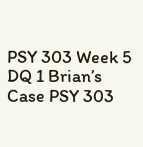PSY 303 Week 5 DQ 1 Brian’s Case PSY 303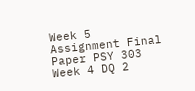Week 5 Assignment Final Paper PSY 303 Week 4 DQ 2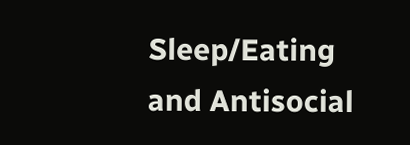Sleep/Eating and Antisocial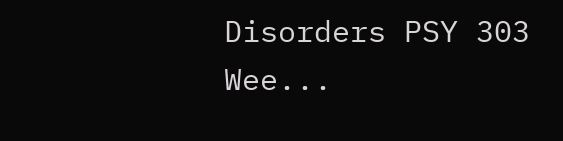Disorders PSY 303 Wee...